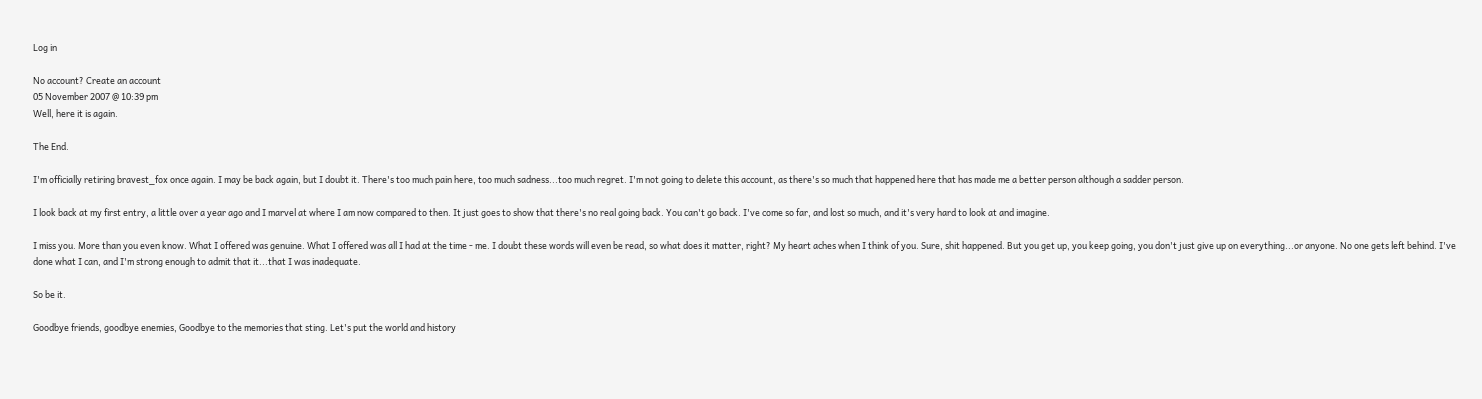Log in

No account? Create an account
05 November 2007 @ 10:39 pm
Well, here it is again.

The End.

I'm officially retiring bravest_fox once again. I may be back again, but I doubt it. There's too much pain here, too much sadness...too much regret. I'm not going to delete this account, as there's so much that happened here that has made me a better person although a sadder person.

I look back at my first entry, a little over a year ago and I marvel at where I am now compared to then. It just goes to show that there's no real going back. You can't go back. I've come so far, and lost so much, and it's very hard to look at and imagine.

I miss you. More than you even know. What I offered was genuine. What I offered was all I had at the time - me. I doubt these words will even be read, so what does it matter, right? My heart aches when I think of you. Sure, shit happened. But you get up, you keep going, you don't just give up on everything...or anyone. No one gets left behind. I've done what I can, and I'm strong enough to admit that it...that I was inadequate.

So be it.

Goodbye friends, goodbye enemies, Goodbye to the memories that sting. Let's put the world and history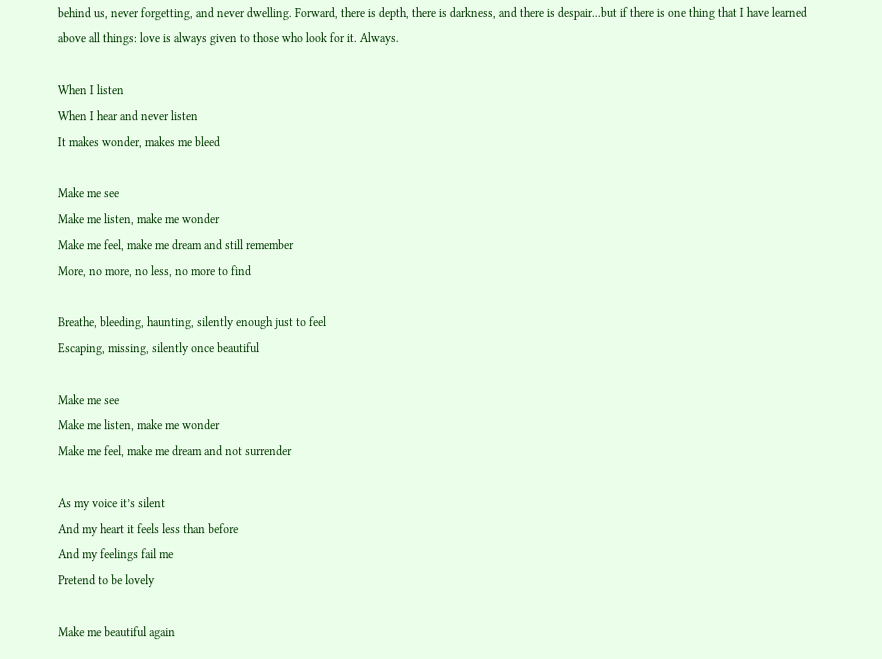behind us, never forgetting, and never dwelling. Forward, there is depth, there is darkness, and there is despair...but if there is one thing that I have learned above all things: love is always given to those who look for it. Always.

When I listen
When I hear and never listen
It makes wonder, makes me bleed

Make me see
Make me listen, make me wonder
Make me feel, make me dream and still remember
More, no more, no less, no more to find

Breathe, bleeding, haunting, silently enough just to feel
Escaping, missing, silently once beautiful

Make me see
Make me listen, make me wonder
Make me feel, make me dream and not surrender

As my voice it’s silent
And my heart it feels less than before
And my feelings fail me
Pretend to be lovely

Make me beautiful again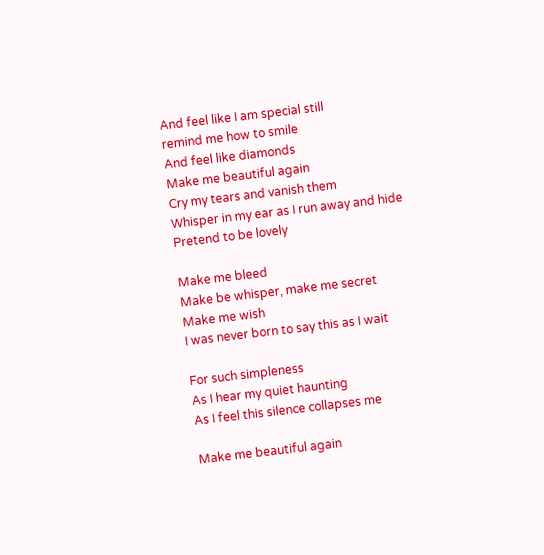And feel like I am special still
remind me how to smile
And feel like diamonds
Make me beautiful again
Cry my tears and vanish them
Whisper in my ear as I run away and hide
Pretend to be lovely

Make me bleed
Make be whisper, make me secret
Make me wish
I was never born to say this as I wait

For such simpleness
As I hear my quiet haunting
As I feel this silence collapses me

Make me beautiful again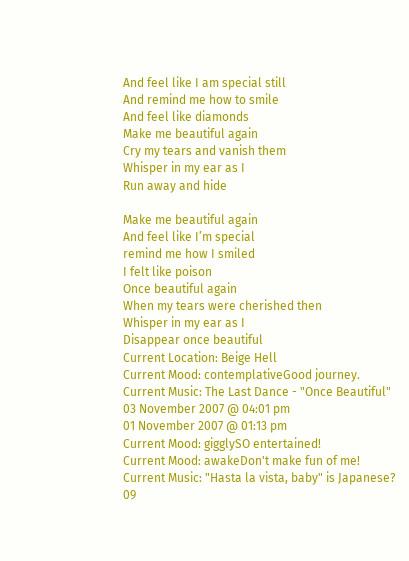And feel like I am special still
And remind me how to smile
And feel like diamonds
Make me beautiful again
Cry my tears and vanish them
Whisper in my ear as I
Run away and hide

Make me beautiful again
And feel like I’m special
remind me how I smiled
I felt like poison
Once beautiful again
When my tears were cherished then
Whisper in my ear as I
Disappear once beautiful
Current Location: Beige Hell
Current Mood: contemplativeGood journey.
Current Music: The Last Dance - "Once Beautiful"
03 November 2007 @ 04:01 pm
01 November 2007 @ 01:13 pm
Current Mood: gigglySO entertained!
Current Mood: awakeDon't make fun of me!
Current Music: "Hasta la vista, baby" is Japanese?
09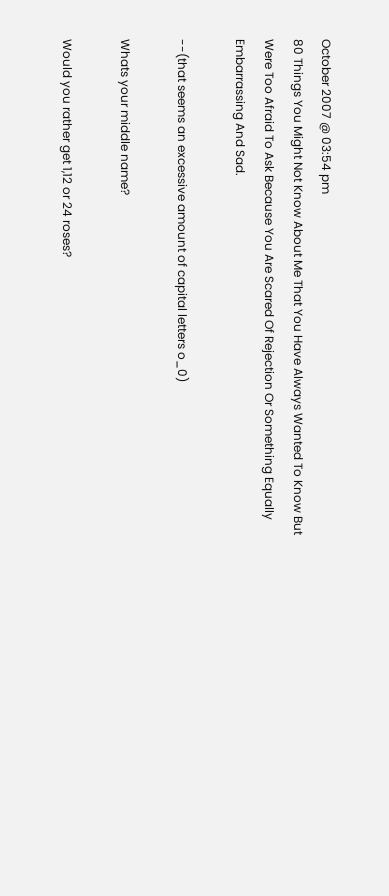October 2007 @ 03:54 pm
80 Things You Might Not Know About Me That You Have Always Wanted To Know But Were Too Afraid To Ask Because You Are Scared Of Rejection Or Something Equally Embarrassing And Sad.

--(that seems an excessive amount of capital letters o_0)

Whats your middle name?

Would you rather get 1,12 or 24 roses?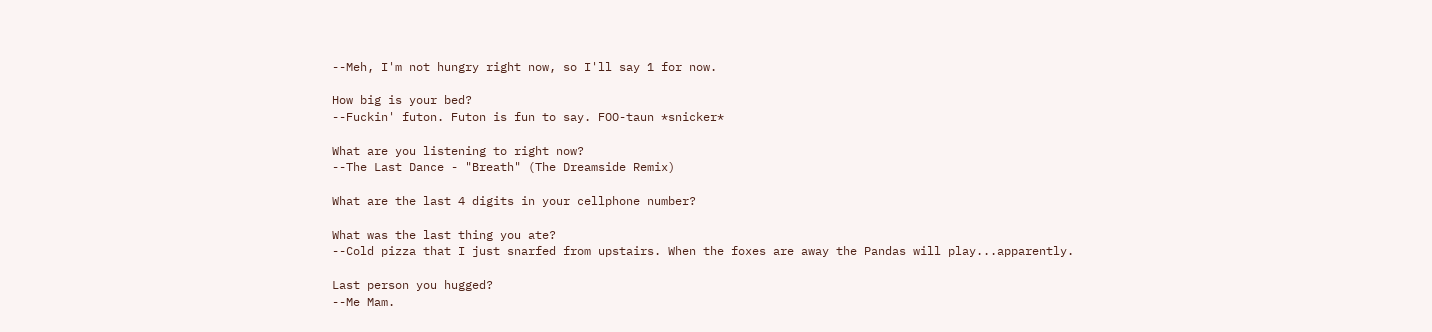--Meh, I'm not hungry right now, so I'll say 1 for now.

How big is your bed?
--Fuckin' futon. Futon is fun to say. FOO-taun *snicker*

What are you listening to right now?
--The Last Dance - "Breath" (The Dreamside Remix)

What are the last 4 digits in your cellphone number?

What was the last thing you ate?
--Cold pizza that I just snarfed from upstairs. When the foxes are away the Pandas will play...apparently.

Last person you hugged?
--Me Mam.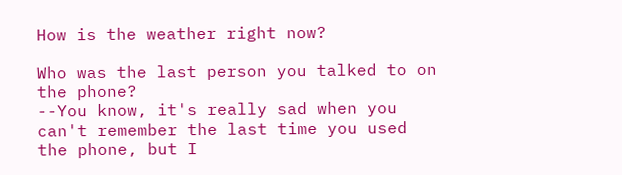How is the weather right now?

Who was the last person you talked to on the phone?
--You know, it's really sad when you can't remember the last time you used the phone, but I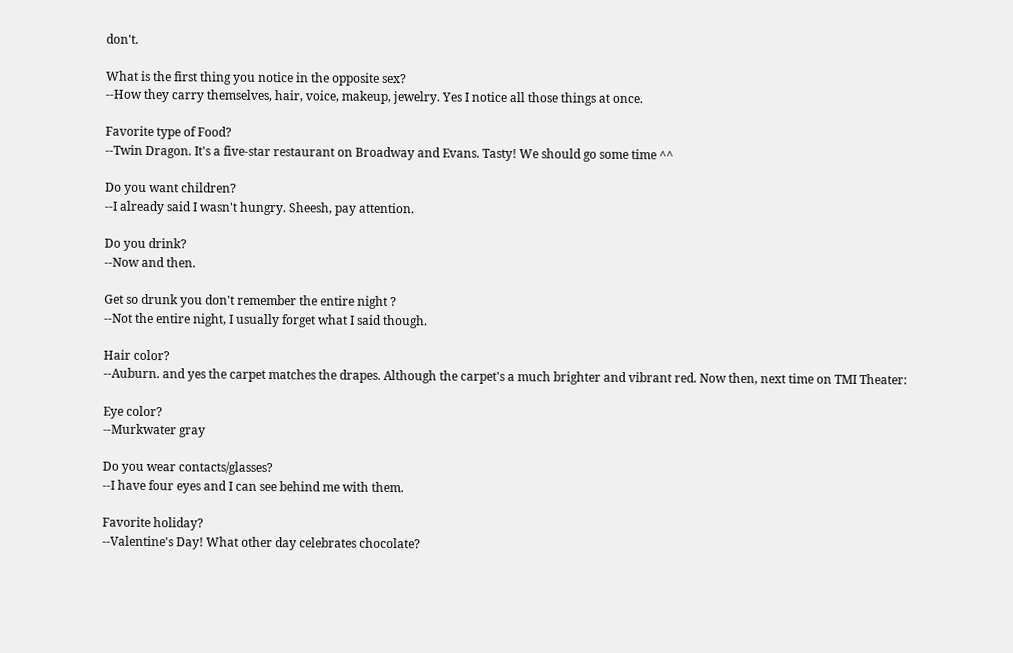don't.

What is the first thing you notice in the opposite sex?
--How they carry themselves, hair, voice, makeup, jewelry. Yes I notice all those things at once.

Favorite type of Food?
--Twin Dragon. It's a five-star restaurant on Broadway and Evans. Tasty! We should go some time ^^

Do you want children?
--I already said I wasn't hungry. Sheesh, pay attention.

Do you drink?
--Now and then.

Get so drunk you don't remember the entire night ?
--Not the entire night, I usually forget what I said though.

Hair color?
--Auburn. and yes the carpet matches the drapes. Although the carpet's a much brighter and vibrant red. Now then, next time on TMI Theater:

Eye color?
--Murkwater gray

Do you wear contacts/glasses?
--I have four eyes and I can see behind me with them.

Favorite holiday?
--Valentine's Day! What other day celebrates chocolate?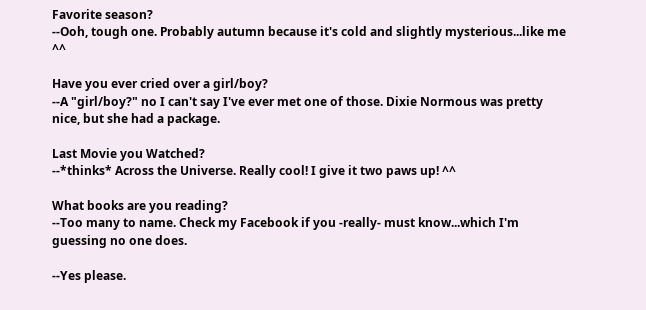Favorite season?
--Ooh, tough one. Probably autumn because it's cold and slightly mysterious...like me ^^

Have you ever cried over a girl/boy?
--A "girl/boy?" no I can't say I've ever met one of those. Dixie Normous was pretty nice, but she had a package.

Last Movie you Watched?
--*thinks* Across the Universe. Really cool! I give it two paws up! ^^

What books are you reading?
--Too many to name. Check my Facebook if you -really- must know...which I'm guessing no one does.

--Yes please.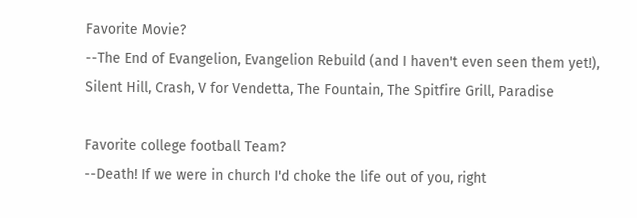Favorite Movie?
--The End of Evangelion, Evangelion Rebuild (and I haven't even seen them yet!), Silent Hill, Crash, V for Vendetta, The Fountain, The Spitfire Grill, Paradise

Favorite college football Team?
--Death! If we were in church I'd choke the life out of you, right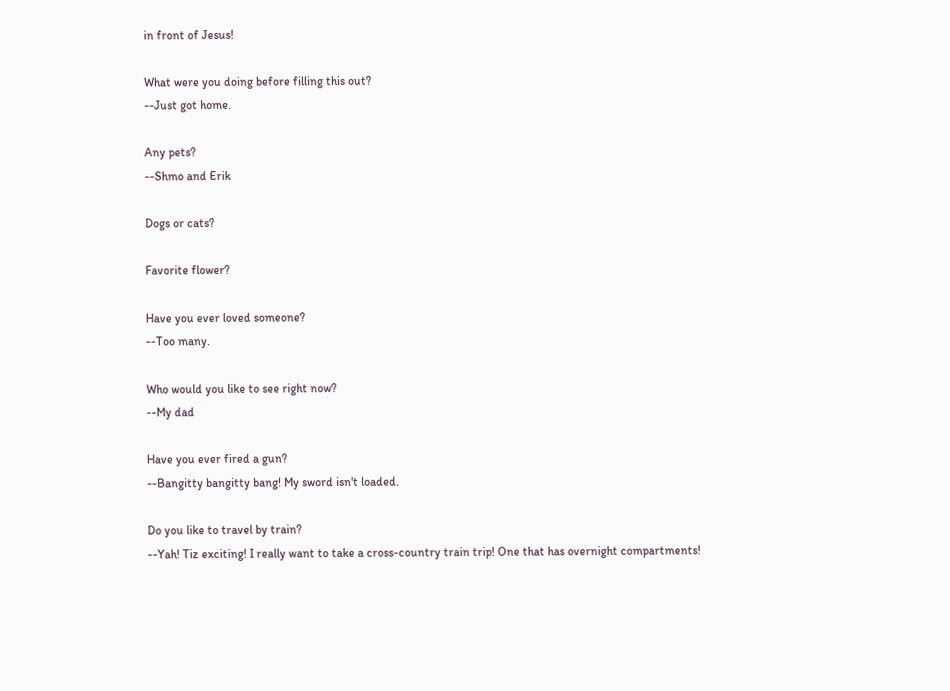in front of Jesus!

What were you doing before filling this out?
--Just got home.

Any pets?
--Shmo and Erik

Dogs or cats?

Favorite flower?

Have you ever loved someone?
--Too many.

Who would you like to see right now?
--My dad

Have you ever fired a gun?
--Bangitty bangitty bang! My sword isn't loaded.

Do you like to travel by train?
--Yah! Tiz exciting! I really want to take a cross-country train trip! One that has overnight compartments!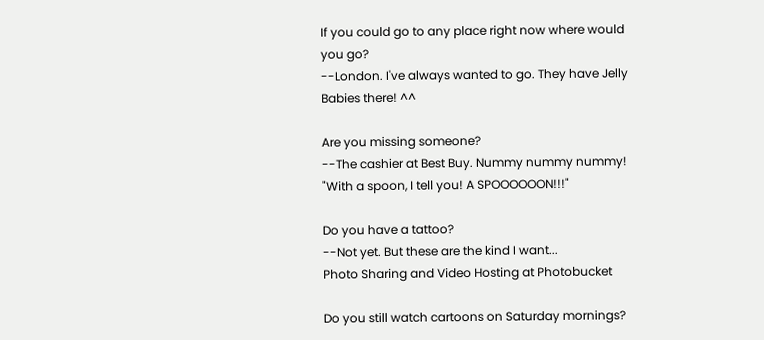If you could go to any place right now where would you go?
--London. I've always wanted to go. They have Jelly Babies there! ^^

Are you missing someone?
--The cashier at Best Buy. Nummy nummy nummy! "With a spoon, I tell you! A SPOOOOOON!!!"

Do you have a tattoo?
--Not yet. But these are the kind I want...
Photo Sharing and Video Hosting at Photobucket

Do you still watch cartoons on Saturday mornings?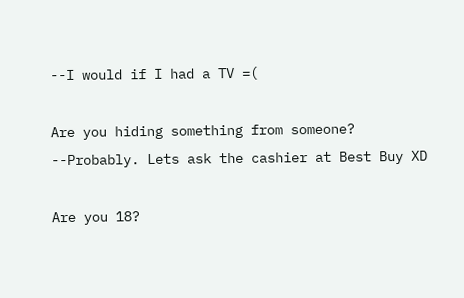--I would if I had a TV =(

Are you hiding something from someone?
--Probably. Lets ask the cashier at Best Buy XD

Are you 18?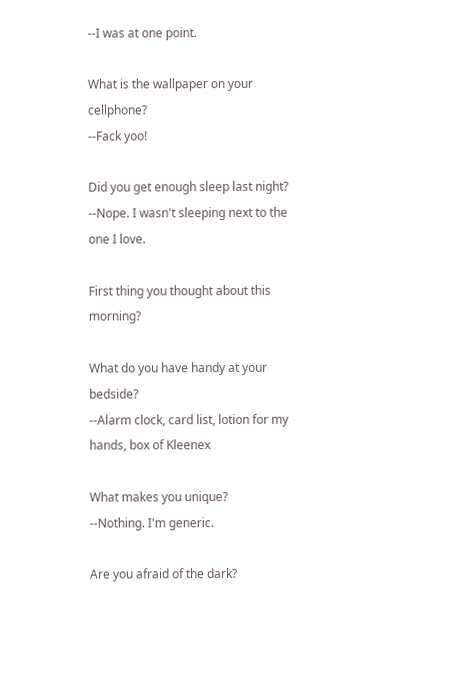--I was at one point.

What is the wallpaper on your cellphone?
--Fack yoo!

Did you get enough sleep last night?
--Nope. I wasn't sleeping next to the one I love.

First thing you thought about this morning?

What do you have handy at your bedside?
--Alarm clock, card list, lotion for my hands, box of Kleenex

What makes you unique?
--Nothing. I'm generic.

Are you afraid of the dark?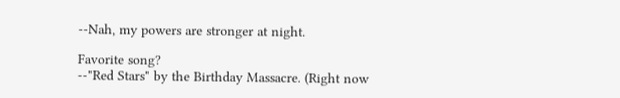--Nah, my powers are stronger at night.

Favorite song?
--"Red Stars" by the Birthday Massacre. (Right now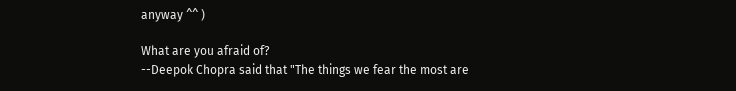anyway ^^ )

What are you afraid of?
--Deepok Chopra said that "The things we fear the most are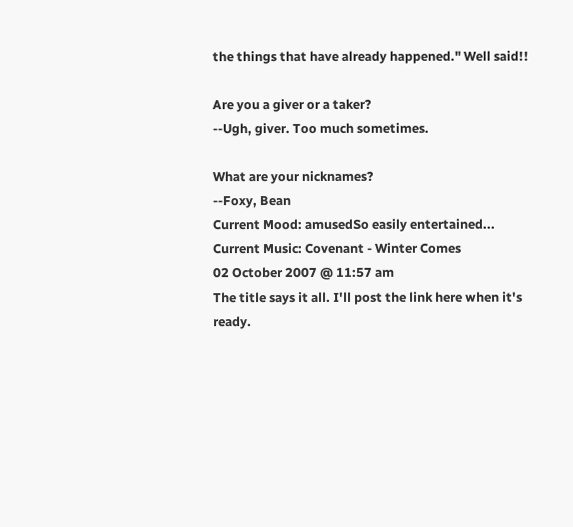the things that have already happened." Well said!!

Are you a giver or a taker?
--Ugh, giver. Too much sometimes.

What are your nicknames?
--Foxy, Bean
Current Mood: amusedSo easily entertained...
Current Music: Covenant - Winter Comes
02 October 2007 @ 11:57 am
The title says it all. I'll post the link here when it's ready.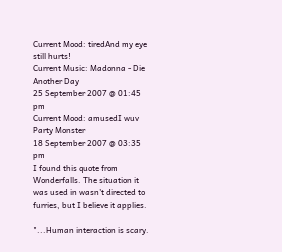Current Mood: tiredAnd my eye still hurts!
Current Music: Madonna - Die Another Day
25 September 2007 @ 01:45 pm
Current Mood: amusedI wuv Party Monster
18 September 2007 @ 03:35 pm
I found this quote from Wonderfalls. The situation it was used in wasn't directed to furries, but I believe it applies.

"...Human interaction is scary.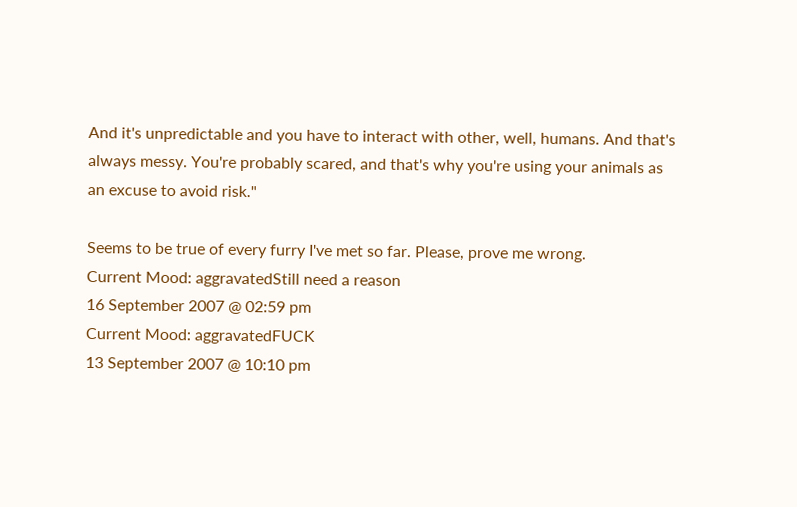And it's unpredictable and you have to interact with other, well, humans. And that's always messy. You're probably scared, and that's why you're using your animals as an excuse to avoid risk."

Seems to be true of every furry I've met so far. Please, prove me wrong.
Current Mood: aggravatedStill need a reason
16 September 2007 @ 02:59 pm
Current Mood: aggravatedFUCK
13 September 2007 @ 10:10 pm